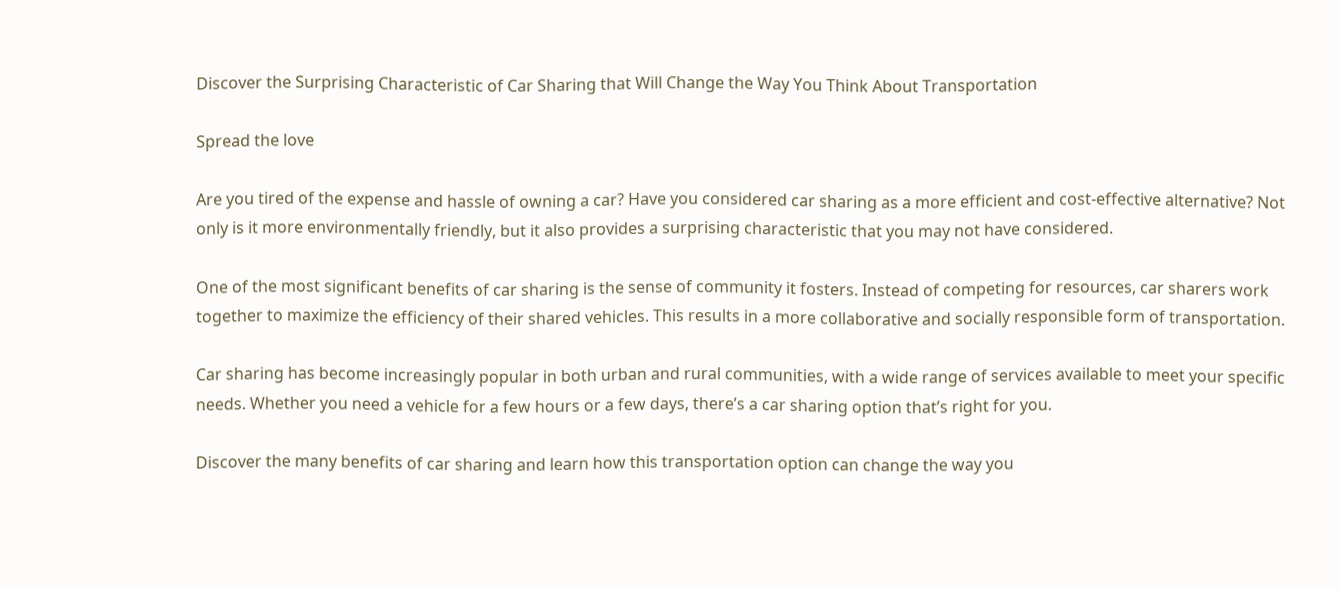Discover the Surprising Characteristic of Car Sharing that Will Change the Way You Think About Transportation

Spread the love

Are you tired of the expense and hassle of owning a car? Have you considered car sharing as a more efficient and cost-effective alternative? Not only is it more environmentally friendly, but it also provides a surprising characteristic that you may not have considered.

One of the most significant benefits of car sharing is the sense of community it fosters. Instead of competing for resources, car sharers work together to maximize the efficiency of their shared vehicles. This results in a more collaborative and socially responsible form of transportation.

Car sharing has become increasingly popular in both urban and rural communities, with a wide range of services available to meet your specific needs. Whether you need a vehicle for a few hours or a few days, there’s a car sharing option that’s right for you.

Discover the many benefits of car sharing and learn how this transportation option can change the way you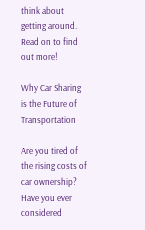think about getting around. Read on to find out more!

Why Car Sharing is the Future of Transportation

Are you tired of the rising costs of car ownership? Have you ever considered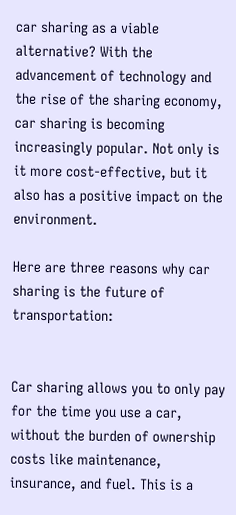car sharing as a viable alternative? With the advancement of technology and the rise of the sharing economy, car sharing is becoming increasingly popular. Not only is it more cost-effective, but it also has a positive impact on the environment.

Here are three reasons why car sharing is the future of transportation:


Car sharing allows you to only pay for the time you use a car, without the burden of ownership costs like maintenance, insurance, and fuel. This is a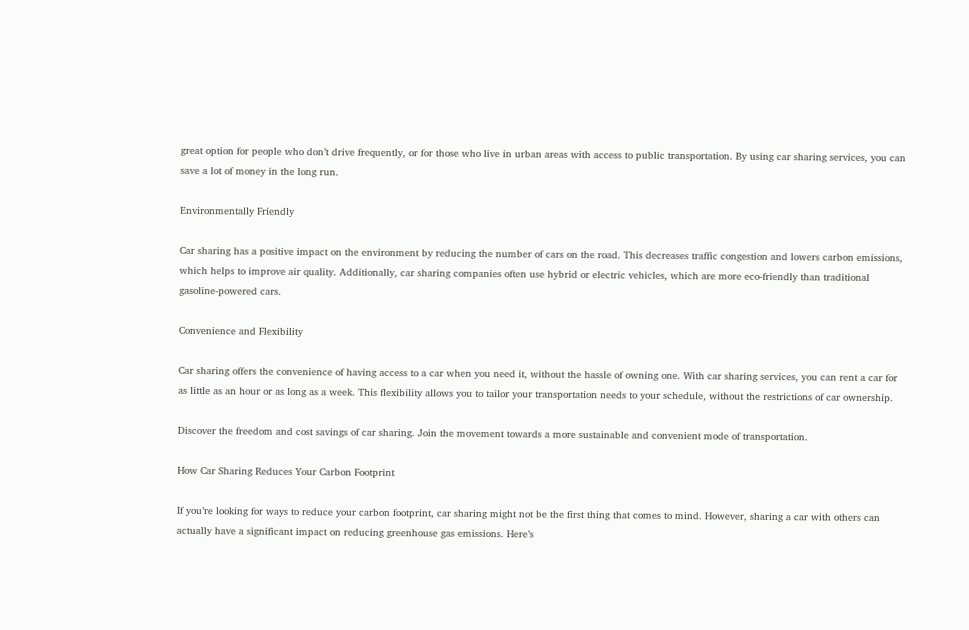great option for people who don’t drive frequently, or for those who live in urban areas with access to public transportation. By using car sharing services, you can save a lot of money in the long run.

Environmentally Friendly

Car sharing has a positive impact on the environment by reducing the number of cars on the road. This decreases traffic congestion and lowers carbon emissions, which helps to improve air quality. Additionally, car sharing companies often use hybrid or electric vehicles, which are more eco-friendly than traditional gasoline-powered cars.

Convenience and Flexibility

Car sharing offers the convenience of having access to a car when you need it, without the hassle of owning one. With car sharing services, you can rent a car for as little as an hour or as long as a week. This flexibility allows you to tailor your transportation needs to your schedule, without the restrictions of car ownership.

Discover the freedom and cost savings of car sharing. Join the movement towards a more sustainable and convenient mode of transportation.

How Car Sharing Reduces Your Carbon Footprint

If you’re looking for ways to reduce your carbon footprint, car sharing might not be the first thing that comes to mind. However, sharing a car with others can actually have a significant impact on reducing greenhouse gas emissions. Here’s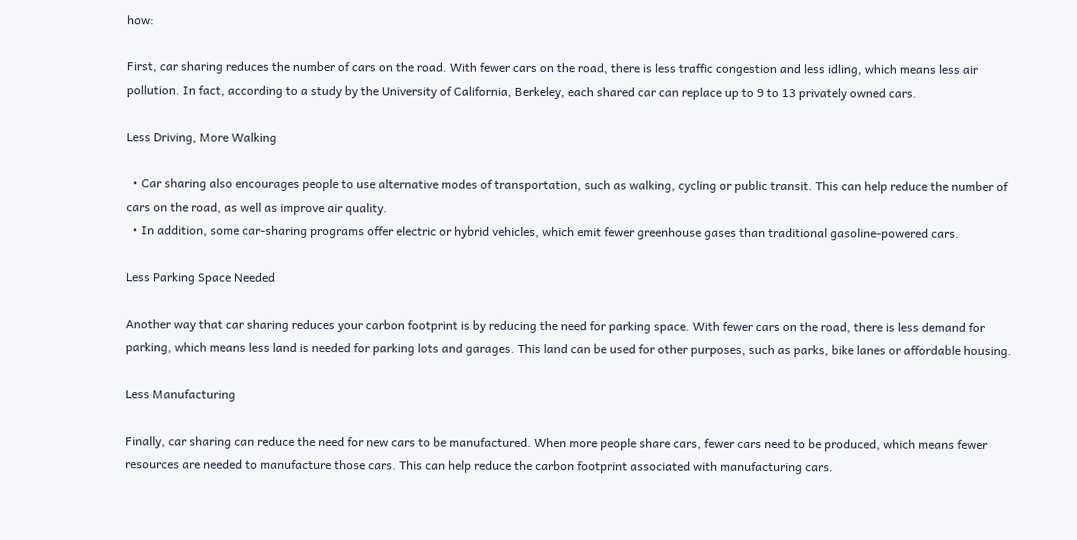how:

First, car sharing reduces the number of cars on the road. With fewer cars on the road, there is less traffic congestion and less idling, which means less air pollution. In fact, according to a study by the University of California, Berkeley, each shared car can replace up to 9 to 13 privately owned cars.

Less Driving, More Walking

  • Car sharing also encourages people to use alternative modes of transportation, such as walking, cycling or public transit. This can help reduce the number of cars on the road, as well as improve air quality.
  • In addition, some car-sharing programs offer electric or hybrid vehicles, which emit fewer greenhouse gases than traditional gasoline-powered cars.

Less Parking Space Needed

Another way that car sharing reduces your carbon footprint is by reducing the need for parking space. With fewer cars on the road, there is less demand for parking, which means less land is needed for parking lots and garages. This land can be used for other purposes, such as parks, bike lanes or affordable housing.

Less Manufacturing

Finally, car sharing can reduce the need for new cars to be manufactured. When more people share cars, fewer cars need to be produced, which means fewer resources are needed to manufacture those cars. This can help reduce the carbon footprint associated with manufacturing cars.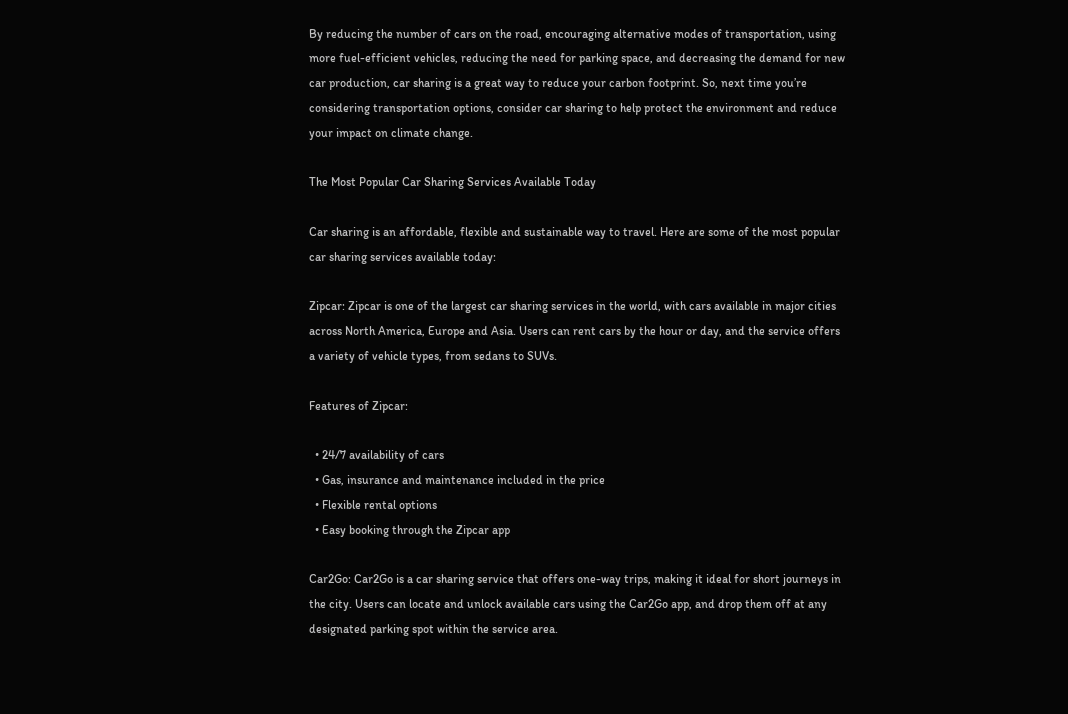By reducing the number of cars on the road, encouraging alternative modes of transportation, using more fuel-efficient vehicles, reducing the need for parking space, and decreasing the demand for new car production, car sharing is a great way to reduce your carbon footprint. So, next time you’re considering transportation options, consider car sharing to help protect the environment and reduce your impact on climate change.

The Most Popular Car Sharing Services Available Today

Car sharing is an affordable, flexible and sustainable way to travel. Here are some of the most popular car sharing services available today:

Zipcar: Zipcar is one of the largest car sharing services in the world, with cars available in major cities across North America, Europe and Asia. Users can rent cars by the hour or day, and the service offers a variety of vehicle types, from sedans to SUVs.

Features of Zipcar:

  • 24/7 availability of cars
  • Gas, insurance and maintenance included in the price
  • Flexible rental options
  • Easy booking through the Zipcar app

Car2Go: Car2Go is a car sharing service that offers one-way trips, making it ideal for short journeys in the city. Users can locate and unlock available cars using the Car2Go app, and drop them off at any designated parking spot within the service area.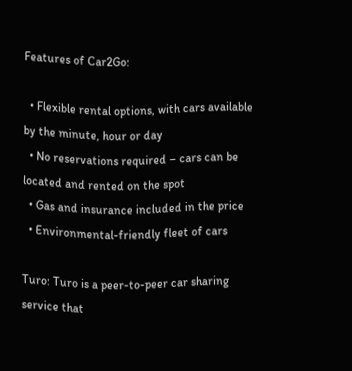Features of Car2Go:

  • Flexible rental options, with cars available by the minute, hour or day
  • No reservations required – cars can be located and rented on the spot
  • Gas and insurance included in the price
  • Environmental-friendly fleet of cars

Turo: Turo is a peer-to-peer car sharing service that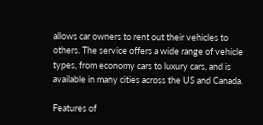allows car owners to rent out their vehicles to others. The service offers a wide range of vehicle types, from economy cars to luxury cars, and is available in many cities across the US and Canada.

Features of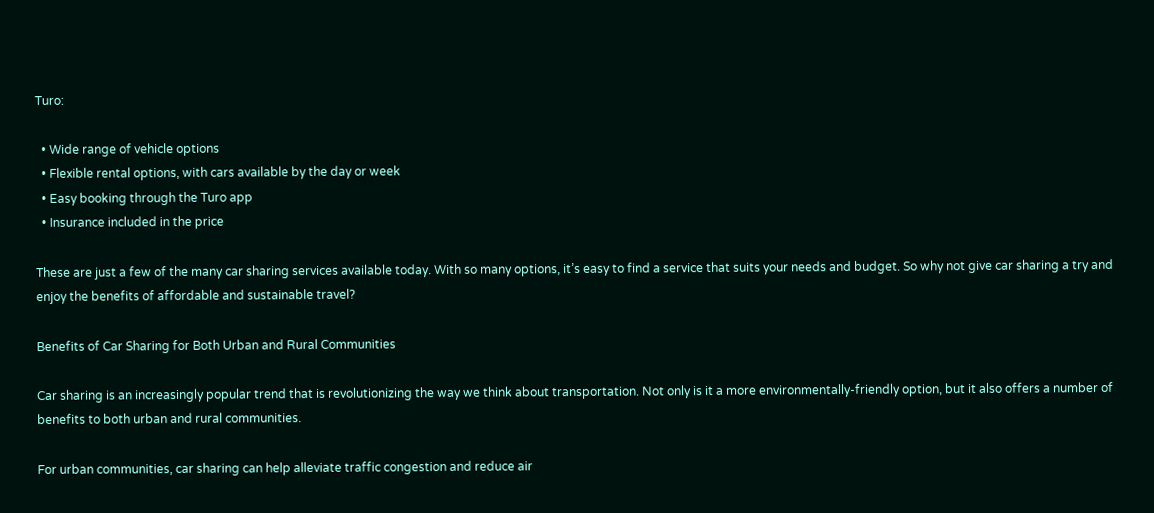Turo:

  • Wide range of vehicle options
  • Flexible rental options, with cars available by the day or week
  • Easy booking through the Turo app
  • Insurance included in the price

These are just a few of the many car sharing services available today. With so many options, it’s easy to find a service that suits your needs and budget. So why not give car sharing a try and enjoy the benefits of affordable and sustainable travel?

Benefits of Car Sharing for Both Urban and Rural Communities

Car sharing is an increasingly popular trend that is revolutionizing the way we think about transportation. Not only is it a more environmentally-friendly option, but it also offers a number of benefits to both urban and rural communities.

For urban communities, car sharing can help alleviate traffic congestion and reduce air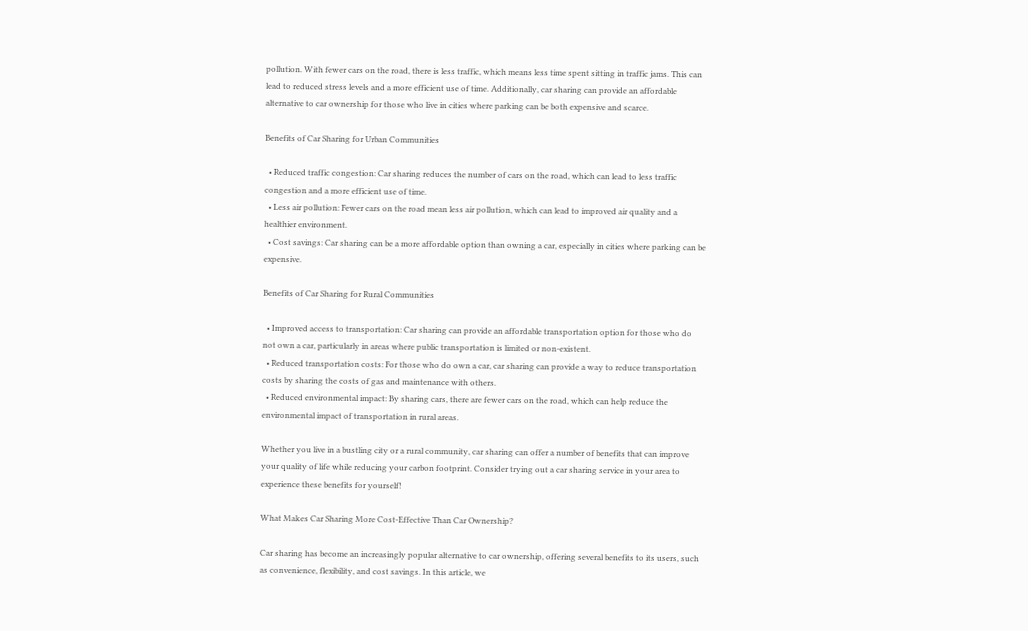pollution. With fewer cars on the road, there is less traffic, which means less time spent sitting in traffic jams. This can lead to reduced stress levels and a more efficient use of time. Additionally, car sharing can provide an affordable alternative to car ownership for those who live in cities where parking can be both expensive and scarce.

Benefits of Car Sharing for Urban Communities

  • Reduced traffic congestion: Car sharing reduces the number of cars on the road, which can lead to less traffic congestion and a more efficient use of time.
  • Less air pollution: Fewer cars on the road mean less air pollution, which can lead to improved air quality and a healthier environment.
  • Cost savings: Car sharing can be a more affordable option than owning a car, especially in cities where parking can be expensive.

Benefits of Car Sharing for Rural Communities

  • Improved access to transportation: Car sharing can provide an affordable transportation option for those who do not own a car, particularly in areas where public transportation is limited or non-existent.
  • Reduced transportation costs: For those who do own a car, car sharing can provide a way to reduce transportation costs by sharing the costs of gas and maintenance with others.
  • Reduced environmental impact: By sharing cars, there are fewer cars on the road, which can help reduce the environmental impact of transportation in rural areas.

Whether you live in a bustling city or a rural community, car sharing can offer a number of benefits that can improve your quality of life while reducing your carbon footprint. Consider trying out a car sharing service in your area to experience these benefits for yourself!

What Makes Car Sharing More Cost-Effective Than Car Ownership?

Car sharing has become an increasingly popular alternative to car ownership, offering several benefits to its users, such as convenience, flexibility, and cost savings. In this article, we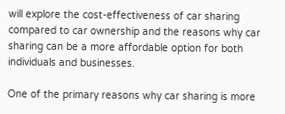will explore the cost-effectiveness of car sharing compared to car ownership and the reasons why car sharing can be a more affordable option for both individuals and businesses.

One of the primary reasons why car sharing is more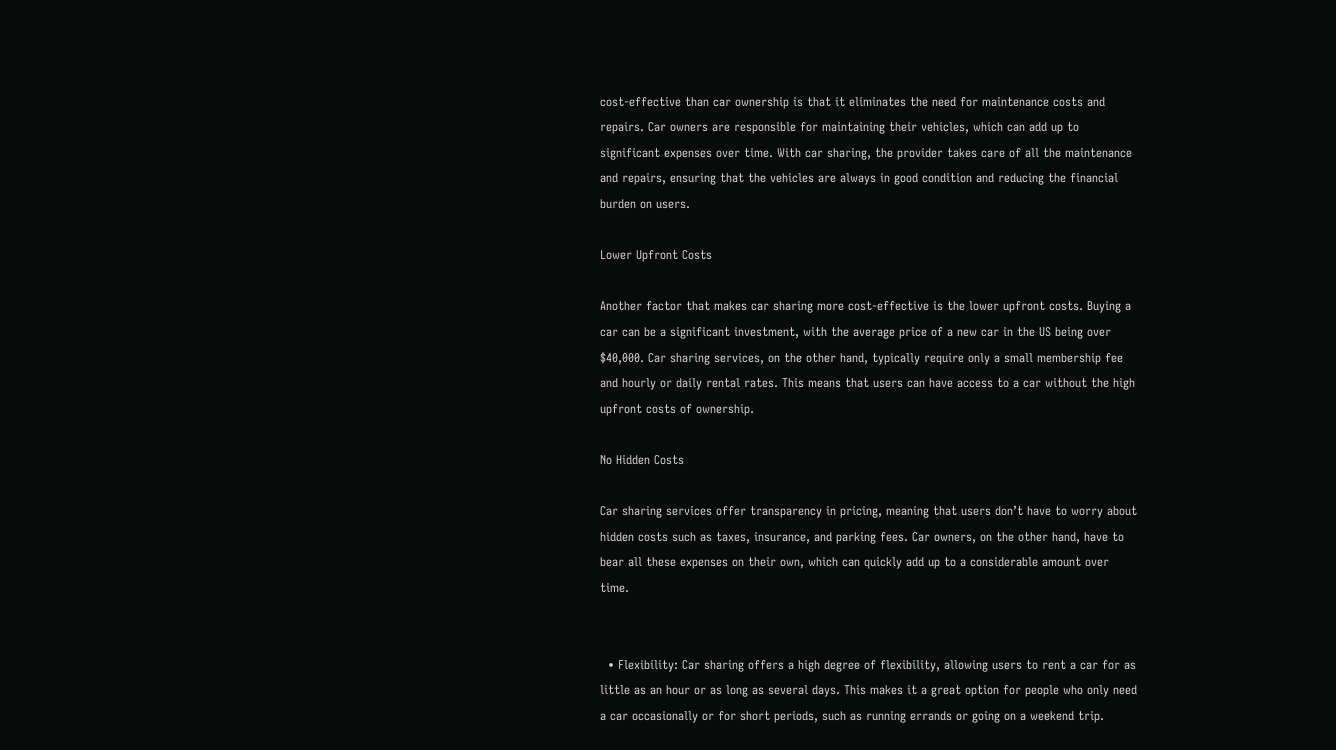cost-effective than car ownership is that it eliminates the need for maintenance costs and repairs. Car owners are responsible for maintaining their vehicles, which can add up to significant expenses over time. With car sharing, the provider takes care of all the maintenance and repairs, ensuring that the vehicles are always in good condition and reducing the financial burden on users.

Lower Upfront Costs

Another factor that makes car sharing more cost-effective is the lower upfront costs. Buying a car can be a significant investment, with the average price of a new car in the US being over $40,000. Car sharing services, on the other hand, typically require only a small membership fee and hourly or daily rental rates. This means that users can have access to a car without the high upfront costs of ownership.

No Hidden Costs

Car sharing services offer transparency in pricing, meaning that users don’t have to worry about hidden costs such as taxes, insurance, and parking fees. Car owners, on the other hand, have to bear all these expenses on their own, which can quickly add up to a considerable amount over time.


  • Flexibility: Car sharing offers a high degree of flexibility, allowing users to rent a car for as little as an hour or as long as several days. This makes it a great option for people who only need a car occasionally or for short periods, such as running errands or going on a weekend trip.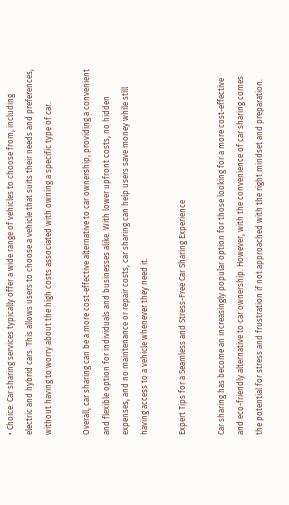• Choice: Car sharing services typically offer a wide range of vehicles to choose from, including electric and hybrid cars. This allows users to choose a vehicle that suits their needs and preferences, without having to worry about the high costs associated with owning a specific type of car.

Overall, car sharing can be a more cost-effective alternative to car ownership, providing a convenient and flexible option for individuals and businesses alike. With lower upfront costs, no hidden expenses, and no maintenance or repair costs, car sharing can help users save money while still having access to a vehicle whenever they need it.

Expert Tips for a Seamless and Stress-Free Car Sharing Experience

Car sharing has become an increasingly popular option for those looking for a more cost-effective and eco-friendly alternative to car ownership. However, with the convenience of car sharing comes the potential for stress and frustration if not approached with the right mindset and preparation.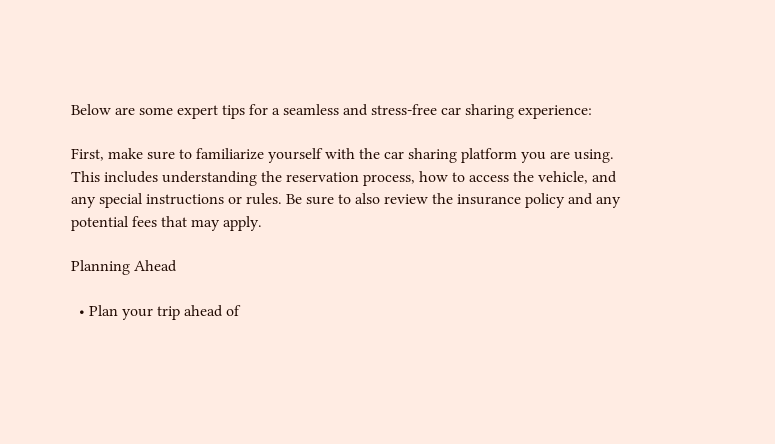Below are some expert tips for a seamless and stress-free car sharing experience:

First, make sure to familiarize yourself with the car sharing platform you are using. This includes understanding the reservation process, how to access the vehicle, and any special instructions or rules. Be sure to also review the insurance policy and any potential fees that may apply.

Planning Ahead

  • Plan your trip ahead of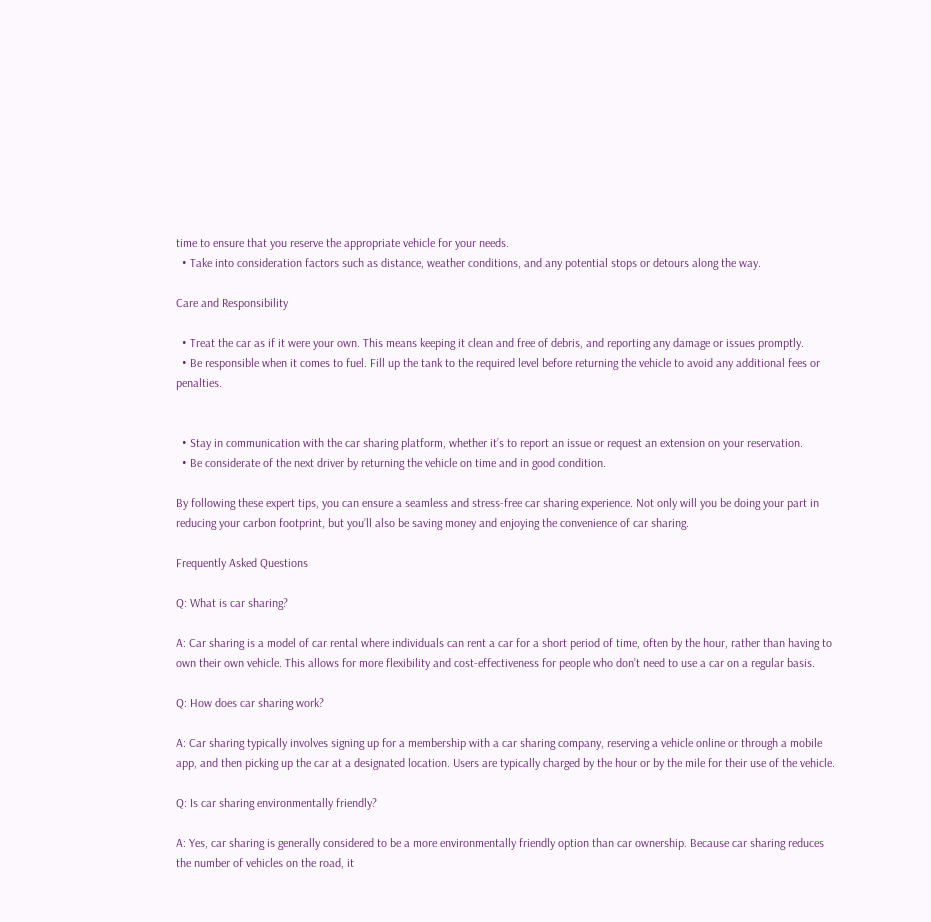time to ensure that you reserve the appropriate vehicle for your needs.
  • Take into consideration factors such as distance, weather conditions, and any potential stops or detours along the way.

Care and Responsibility

  • Treat the car as if it were your own. This means keeping it clean and free of debris, and reporting any damage or issues promptly.
  • Be responsible when it comes to fuel. Fill up the tank to the required level before returning the vehicle to avoid any additional fees or penalties.


  • Stay in communication with the car sharing platform, whether it’s to report an issue or request an extension on your reservation.
  • Be considerate of the next driver by returning the vehicle on time and in good condition.

By following these expert tips, you can ensure a seamless and stress-free car sharing experience. Not only will you be doing your part in reducing your carbon footprint, but you’ll also be saving money and enjoying the convenience of car sharing.

Frequently Asked Questions

Q: What is car sharing?

A: Car sharing is a model of car rental where individuals can rent a car for a short period of time, often by the hour, rather than having to own their own vehicle. This allows for more flexibility and cost-effectiveness for people who don’t need to use a car on a regular basis.

Q: How does car sharing work?

A: Car sharing typically involves signing up for a membership with a car sharing company, reserving a vehicle online or through a mobile app, and then picking up the car at a designated location. Users are typically charged by the hour or by the mile for their use of the vehicle.

Q: Is car sharing environmentally friendly?

A: Yes, car sharing is generally considered to be a more environmentally friendly option than car ownership. Because car sharing reduces the number of vehicles on the road, it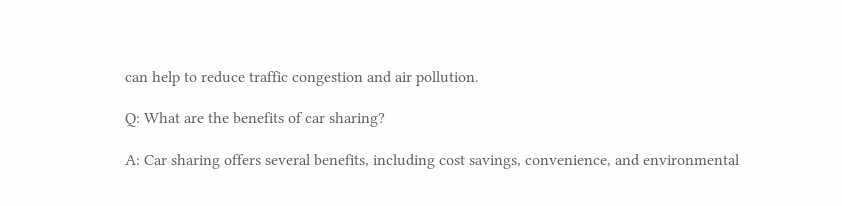can help to reduce traffic congestion and air pollution.

Q: What are the benefits of car sharing?

A: Car sharing offers several benefits, including cost savings, convenience, and environmental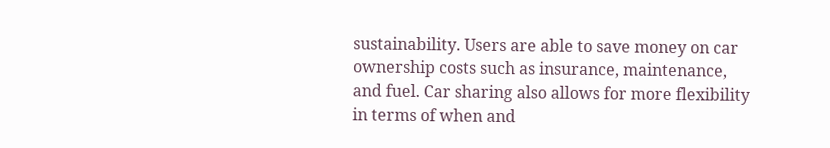sustainability. Users are able to save money on car ownership costs such as insurance, maintenance, and fuel. Car sharing also allows for more flexibility in terms of when and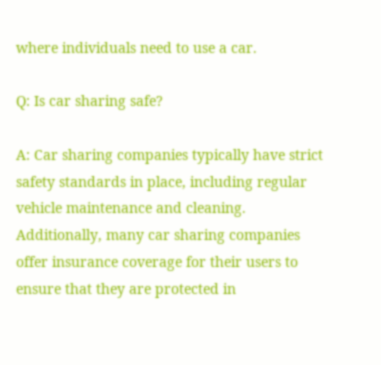where individuals need to use a car.

Q: Is car sharing safe?

A: Car sharing companies typically have strict safety standards in place, including regular vehicle maintenance and cleaning. Additionally, many car sharing companies offer insurance coverage for their users to ensure that they are protected in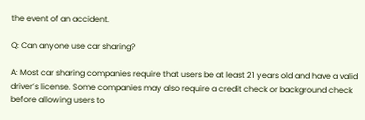the event of an accident.

Q: Can anyone use car sharing?

A: Most car sharing companies require that users be at least 21 years old and have a valid driver’s license. Some companies may also require a credit check or background check before allowing users to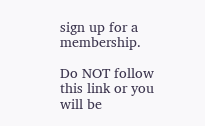sign up for a membership.

Do NOT follow this link or you will be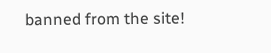banned from the site!